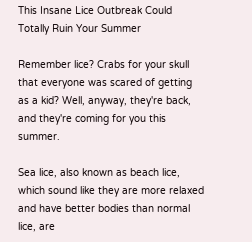This Insane Lice Outbreak Could Totally Ruin Your Summer

Remember lice? Crabs for your skull that everyone was scared of getting as a kid? Well, anyway, they're back, and they're coming for you this summer.

Sea lice, also known as beach lice, which sound like they are more relaxed and have better bodies than normal lice, are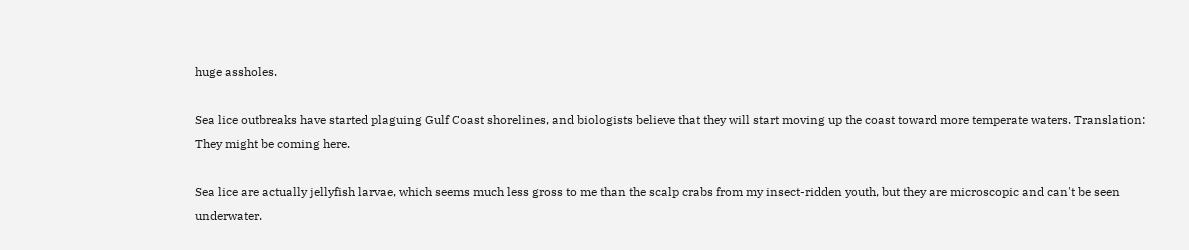huge assholes.

Sea lice outbreaks have started plaguing Gulf Coast shorelines, and biologists believe that they will start moving up the coast toward more temperate waters. Translation: They might be coming here.

Sea lice are actually jellyfish larvae, which seems much less gross to me than the scalp crabs from my insect-ridden youth, but they are microscopic and can't be seen underwater.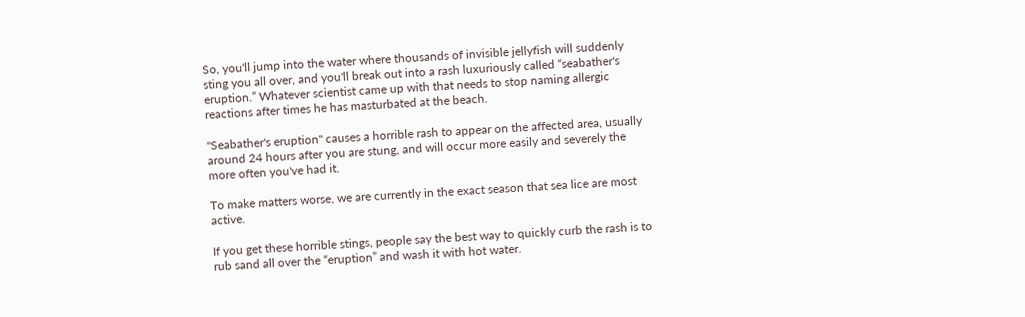So, you'll jump into the water where thousands of invisible jellyfish will suddenly sting you all over, and you'll break out into a rash luxuriously called “seabather's eruption.” Whatever scientist came up with that needs to stop naming allergic reactions after times he has masturbated at the beach.

"Seabather's eruption" causes a horrible rash to appear on the affected area, usually around 24 hours after you are stung, and will occur more easily and severely the more often you've had it.

To make matters worse, we are currently in the exact season that sea lice are most active.

If you get these horrible stings, people say the best way to quickly curb the rash is to rub sand all over the “eruption” and wash it with hot water.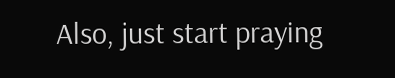Also, just start praying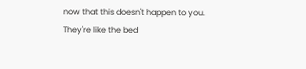now that this doesn't happen to you. They're like the bed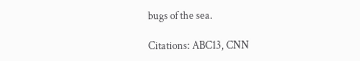bugs of the sea.

Citations: ABC13, CNN